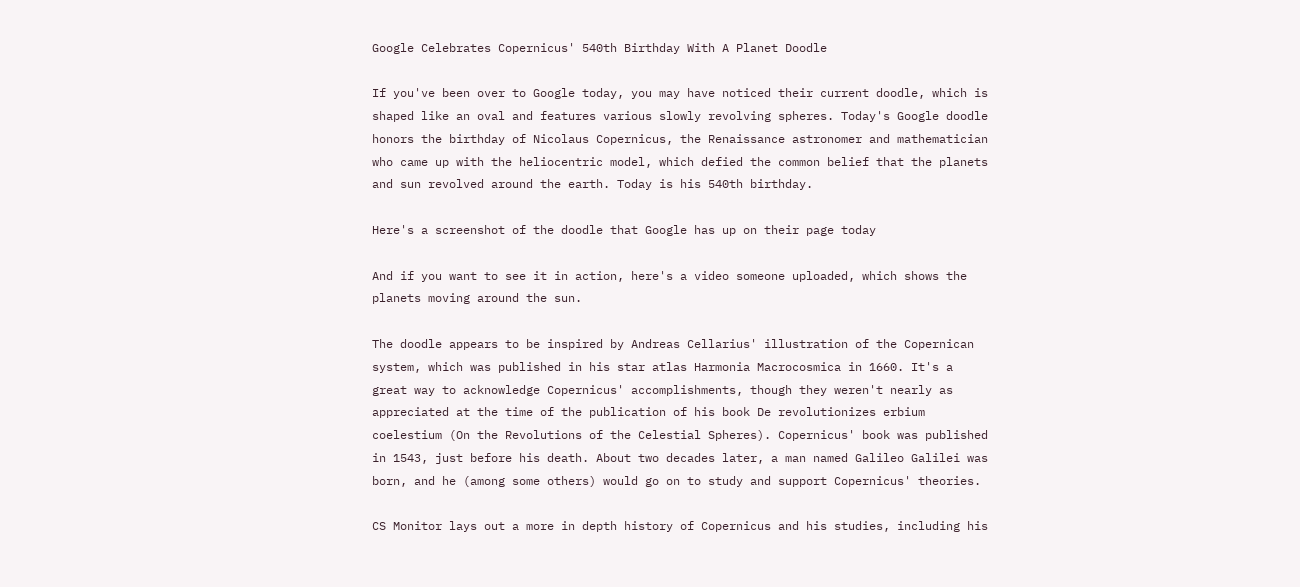Google Celebrates Copernicus' 540th Birthday With A Planet Doodle

If you've been over to Google today, you may have noticed their current doodle, which is shaped like an oval and features various slowly revolving spheres. Today's Google doodle honors the birthday of Nicolaus Copernicus, the Renaissance astronomer and mathematician who came up with the heliocentric model, which defied the common belief that the planets and sun revolved around the earth. Today is his 540th birthday.

Here's a screenshot of the doodle that Google has up on their page today

And if you want to see it in action, here's a video someone uploaded, which shows the planets moving around the sun.

The doodle appears to be inspired by Andreas Cellarius' illustration of the Copernican system, which was published in his star atlas Harmonia Macrocosmica in 1660. It's a great way to acknowledge Copernicus' accomplishments, though they weren't nearly as appreciated at the time of the publication of his book De revolutionizes erbium coelestium (On the Revolutions of the Celestial Spheres). Copernicus' book was published in 1543, just before his death. About two decades later, a man named Galileo Galilei was born, and he (among some others) would go on to study and support Copernicus' theories.

CS Monitor lays out a more in depth history of Copernicus and his studies, including his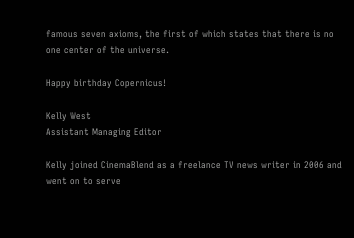famous seven axioms, the first of which states that there is no one center of the universe.

Happy birthday Copernicus!

Kelly West
Assistant Managing Editor

Kelly joined CinemaBlend as a freelance TV news writer in 2006 and went on to serve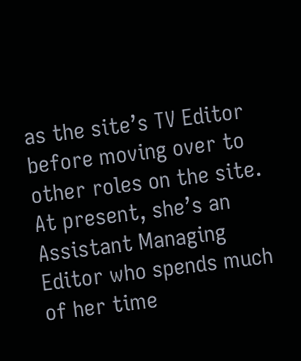as the site’s TV Editor before moving over to other roles on the site. At present, she’s an Assistant Managing Editor who spends much of her time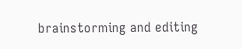brainstorming and editing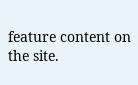feature content on the site.